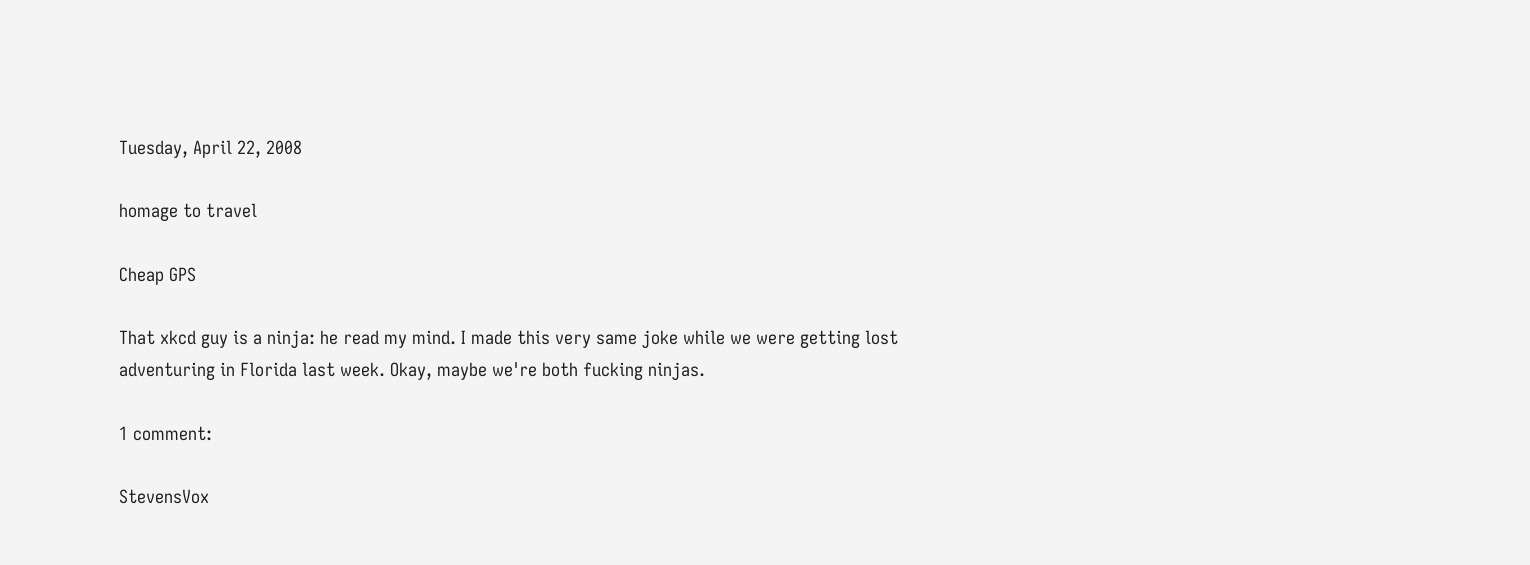Tuesday, April 22, 2008

homage to travel

Cheap GPS

That xkcd guy is a ninja: he read my mind. I made this very same joke while we were getting lost adventuring in Florida last week. Okay, maybe we're both fucking ninjas.

1 comment:

StevensVox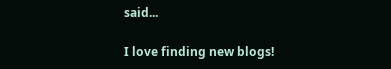said...

I love finding new blogs!